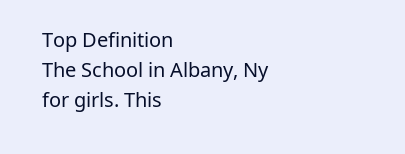Top Definition
The School in Albany, Ny for girls. This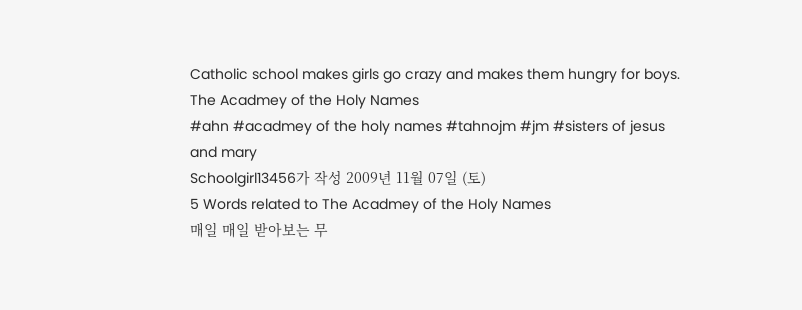Catholic school makes girls go crazy and makes them hungry for boys.
The Acadmey of the Holy Names
#ahn #acadmey of the holy names #tahnojm #jm #sisters of jesus and mary
Schoolgirl13456가 작성 2009년 11월 07일 (토)
5 Words related to The Acadmey of the Holy Names
매일 매일 받아보는 무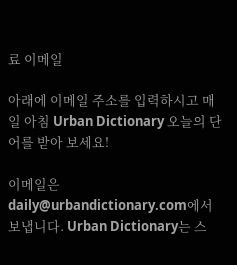료 이메일

아래에 이메일 주소를 입력하시고 매일 아침 Urban Dictionary 오늘의 단어를 받아 보세요!

이메일은 daily@urbandictionary.com에서 보냅니다. Urban Dictionary는 스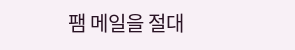팸 메일을 절대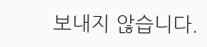보내지 않습니다.